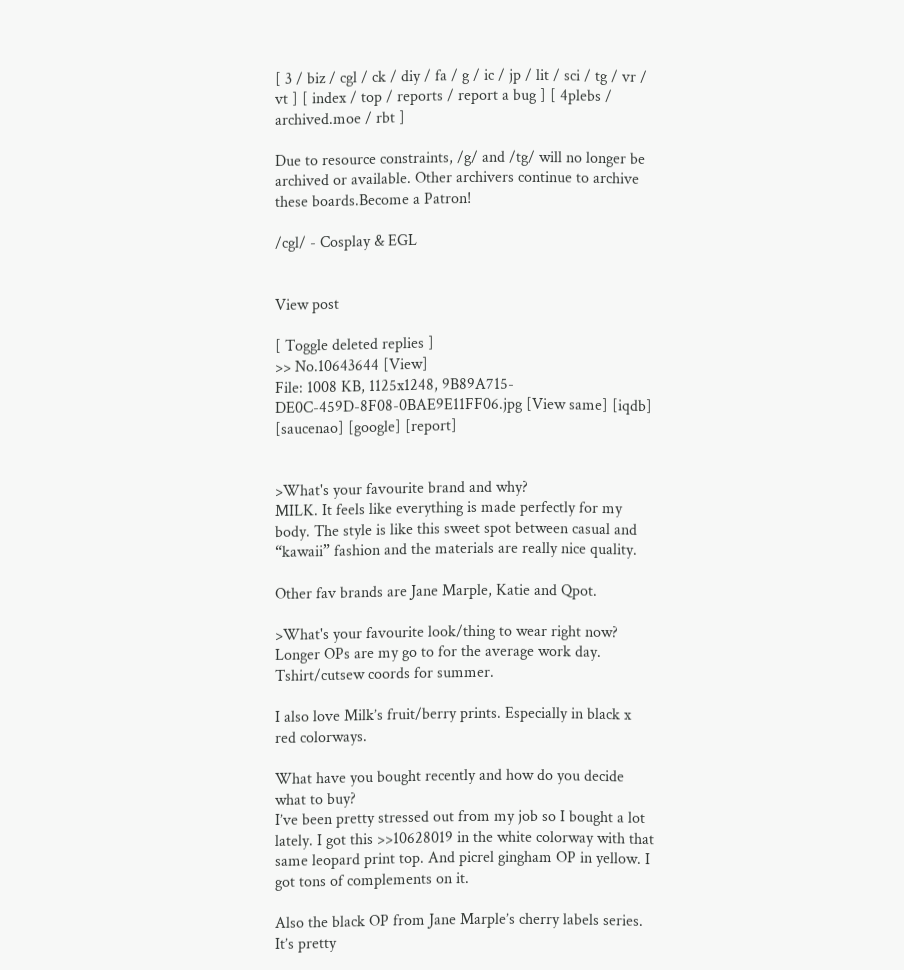[ 3 / biz / cgl / ck / diy / fa / g / ic / jp / lit / sci / tg / vr / vt ] [ index / top / reports / report a bug ] [ 4plebs / archived.moe / rbt ]

Due to resource constraints, /g/ and /tg/ will no longer be archived or available. Other archivers continue to archive these boards.Become a Patron!

/cgl/ - Cosplay & EGL


View post

[ Toggle deleted replies ]
>> No.10643644 [View]
File: 1008 KB, 1125x1248, 9B89A715-DE0C-459D-8F08-0BAE9E11FF06.jpg [View same] [iqdb] [saucenao] [google] [report]


>What's your favourite brand and why?
MILK. It feels like everything is made perfectly for my body. The style is like this sweet spot between casual and “kawaii” fashion and the materials are really nice quality.

Other fav brands are Jane Marple, Katie and Qpot.

>What's your favourite look/thing to wear right now?
Longer OPs are my go to for the average work day. Tshirt/cutsew coords for summer.

I also love Milk’s fruit/berry prints. Especially in black x red colorways.

What have you bought recently and how do you decide what to buy?
I’ve been pretty stressed out from my job so I bought a lot lately. I got this >>10628019 in the white colorway with that same leopard print top. And picrel gingham OP in yellow. I got tons of complements on it.

Also the black OP from Jane Marple’s cherry labels series. It’s pretty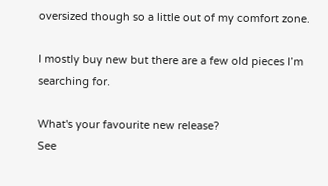oversized though so a little out of my comfort zone.

I mostly buy new but there are a few old pieces I’m searching for.

What's your favourite new release?
See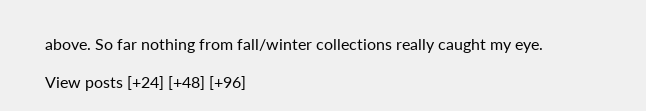above. So far nothing from fall/winter collections really caught my eye.

View posts [+24] [+48] [+96]